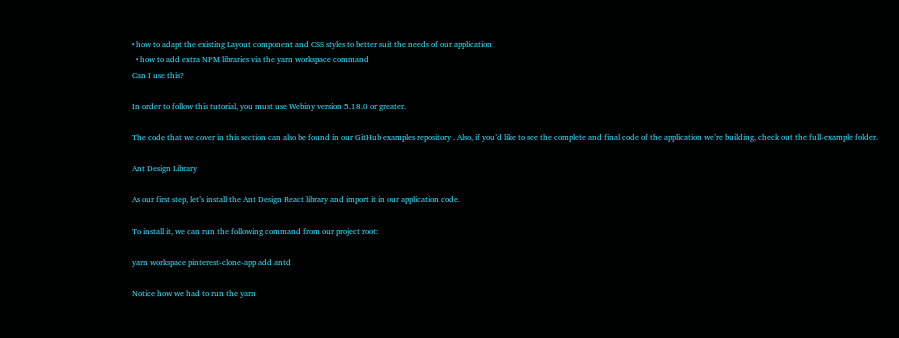• how to adapt the existing Layout component and CSS styles to better suit the needs of our application
  • how to add extra NPM libraries via the yarn workspace command
Can I use this?

In order to follow this tutorial, you must use Webiny version 5.18.0 or greater.

The code that we cover in this section can also be found in our GitHub examples repository . Also, if you’d like to see the complete and final code of the application we’re building, check out the full-example folder.

Ant Design Library

As our first step, let’s install the Ant Design React library and import it in our application code.

To install it, we can run the following command from our project root:

yarn workspace pinterest-clone-app add antd

Notice how we had to run the yarn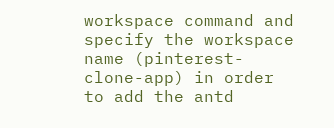workspace command and specify the workspace name (pinterest-clone-app) in order to add the antd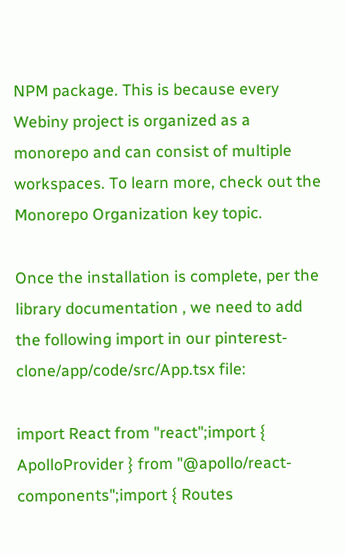NPM package. This is because every Webiny project is organized as a monorepo and can consist of multiple workspaces. To learn more, check out the Monorepo Organization key topic.

Once the installation is complete, per the library documentation , we need to add the following import in our pinterest-clone/app/code/src/App.tsx file:

import React from "react";import { ApolloProvider } from "@apollo/react-components";import { Routes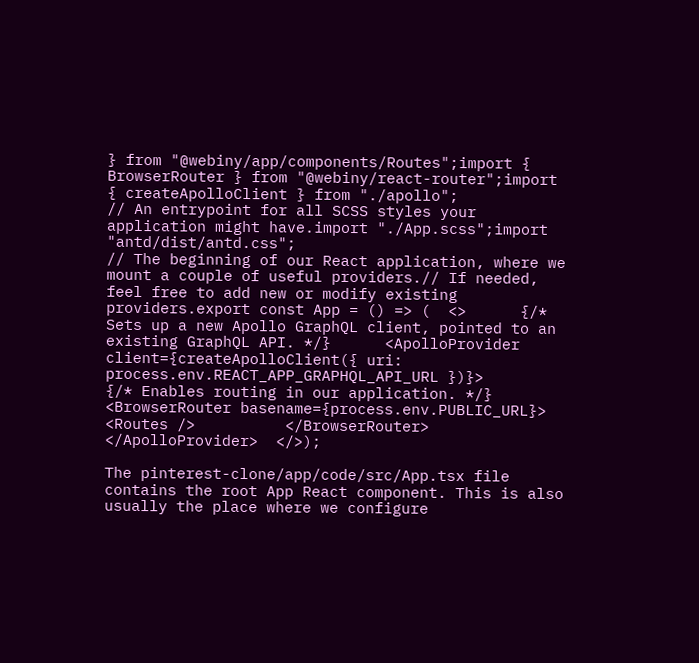} from "@webiny/app/components/Routes";import { BrowserRouter } from "@webiny/react-router";import { createApolloClient } from "./apollo";
// An entrypoint for all SCSS styles your application might have.import "./App.scss";import "antd/dist/antd.css";
// The beginning of our React application, where we mount a couple of useful providers.// If needed, feel free to add new or modify existing providers.export const App = () => (  <>      {/* Sets up a new Apollo GraphQL client, pointed to an existing GraphQL API. */}      <ApolloProvider client={createApolloClient({ uri: process.env.REACT_APP_GRAPHQL_API_URL })}>          {/* Enables routing in our application. */}          <BrowserRouter basename={process.env.PUBLIC_URL}>              <Routes />          </BrowserRouter>      </ApolloProvider>  </>);

The pinterest-clone/app/code/src/App.tsx file contains the root App React component. This is also usually the place where we configure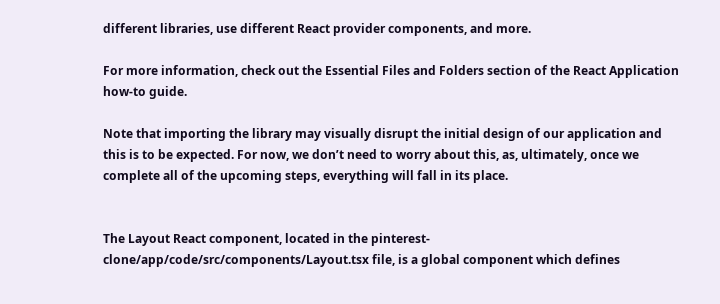different libraries, use different React provider components, and more.

For more information, check out the Essential Files and Folders section of the React Application how-to guide.

Note that importing the library may visually disrupt the initial design of our application and this is to be expected. For now, we don’t need to worry about this, as, ultimately, once we complete all of the upcoming steps, everything will fall in its place.


The Layout React component, located in the pinterest-clone/app/code/src/components/Layout.tsx file, is a global component which defines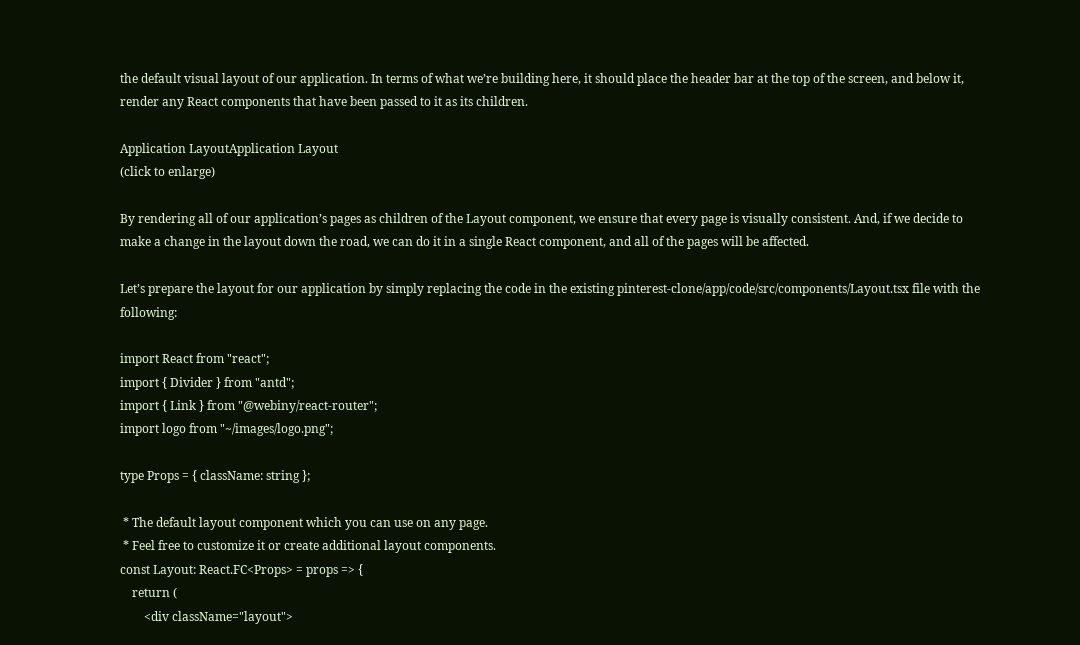the default visual layout of our application. In terms of what we’re building here, it should place the header bar at the top of the screen, and below it, render any React components that have been passed to it as its children.

Application LayoutApplication Layout
(click to enlarge)

By rendering all of our application’s pages as children of the Layout component, we ensure that every page is visually consistent. And, if we decide to make a change in the layout down the road, we can do it in a single React component, and all of the pages will be affected.

Let’s prepare the layout for our application by simply replacing the code in the existing pinterest-clone/app/code/src/components/Layout.tsx file with the following:

import React from "react";
import { Divider } from "antd";
import { Link } from "@webiny/react-router";
import logo from "~/images/logo.png";

type Props = { className: string };

 * The default layout component which you can use on any page.
 * Feel free to customize it or create additional layout components.
const Layout: React.FC<Props> = props => {
    return (
        <div className="layout">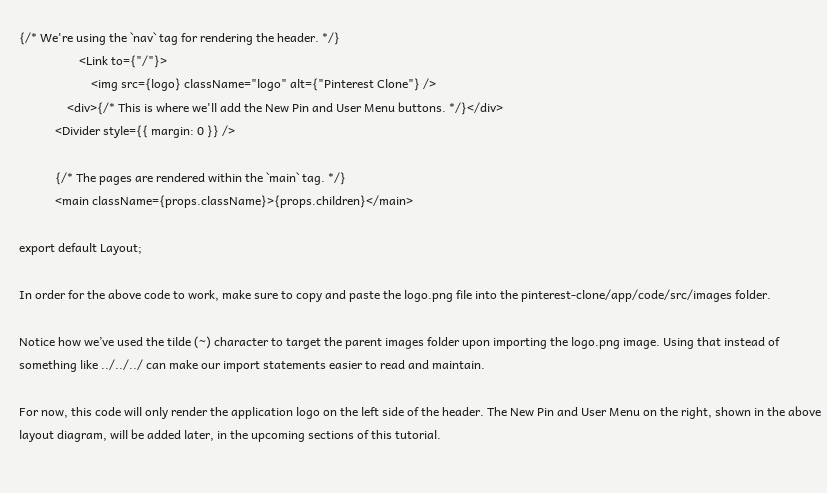{/* We're using the `nav` tag for rendering the header. */}
                    <Link to={"/"}>
                        <img src={logo} className="logo" alt={"Pinterest Clone"} />
                <div>{/* This is where we'll add the New Pin and User Menu buttons. */}</div>
            <Divider style={{ margin: 0 }} />

            {/* The pages are rendered within the `main` tag. */}
            <main className={props.className}>{props.children}</main>

export default Layout;

In order for the above code to work, make sure to copy and paste the logo.png file into the pinterest-clone/app/code/src/images folder.

Notice how we’ve used the tilde (~) character to target the parent images folder upon importing the logo.png image. Using that instead of something like ../../../ can make our import statements easier to read and maintain.

For now, this code will only render the application logo on the left side of the header. The New Pin and User Menu on the right, shown in the above layout diagram, will be added later, in the upcoming sections of this tutorial.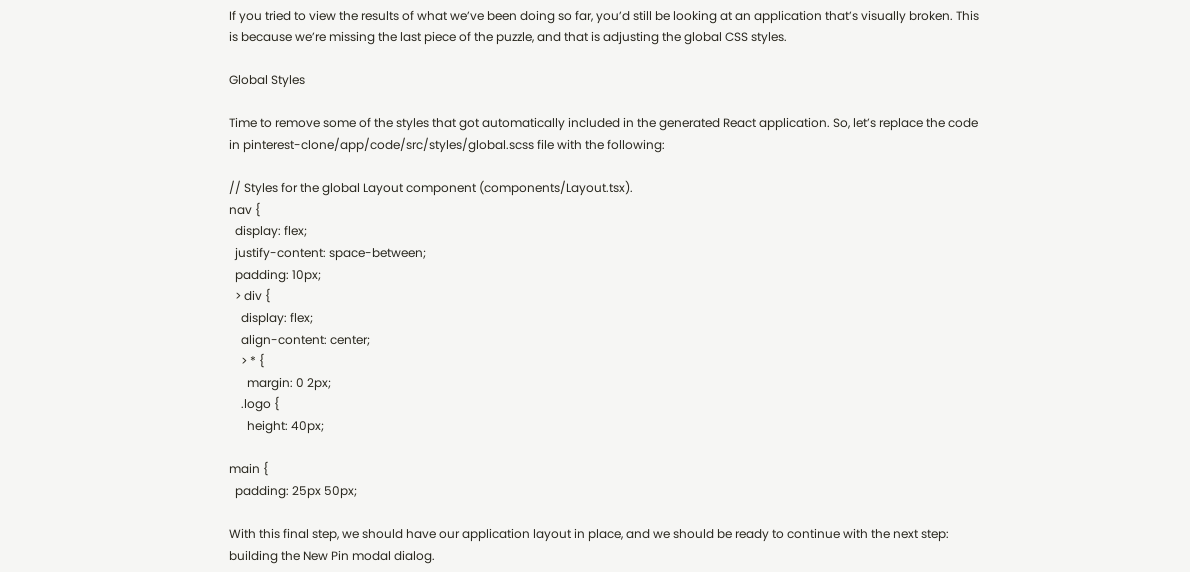If you tried to view the results of what we’ve been doing so far, you’d still be looking at an application that’s visually broken. This is because we’re missing the last piece of the puzzle, and that is adjusting the global CSS styles.

Global Styles

Time to remove some of the styles that got automatically included in the generated React application. So, let’s replace the code in pinterest-clone/app/code/src/styles/global.scss file with the following:

// Styles for the global Layout component (components/Layout.tsx).
nav {
  display: flex;
  justify-content: space-between;
  padding: 10px;
  > div {
    display: flex;
    align-content: center;
    > * {
      margin: 0 2px;
    .logo {
      height: 40px;

main {
  padding: 25px 50px;

With this final step, we should have our application layout in place, and we should be ready to continue with the next step: building the New Pin modal dialog.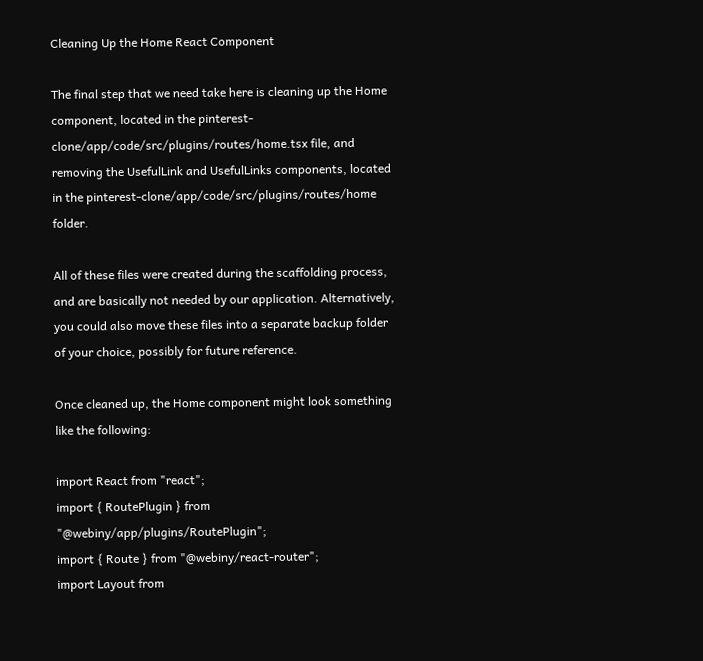Cleaning Up the Home React Component

The final step that we need take here is cleaning up the Home component, located in the pinterest-clone/app/code/src/plugins/routes/home.tsx file, and removing the UsefulLink and UsefulLinks components, located in the pinterest-clone/app/code/src/plugins/routes/home folder.

All of these files were created during the scaffolding process, and are basically not needed by our application. Alternatively, you could also move these files into a separate backup folder of your choice, possibly for future reference.

Once cleaned up, the Home component might look something like the following:

import React from "react";
import { RoutePlugin } from "@webiny/app/plugins/RoutePlugin";
import { Route } from "@webiny/react-router";
import Layout from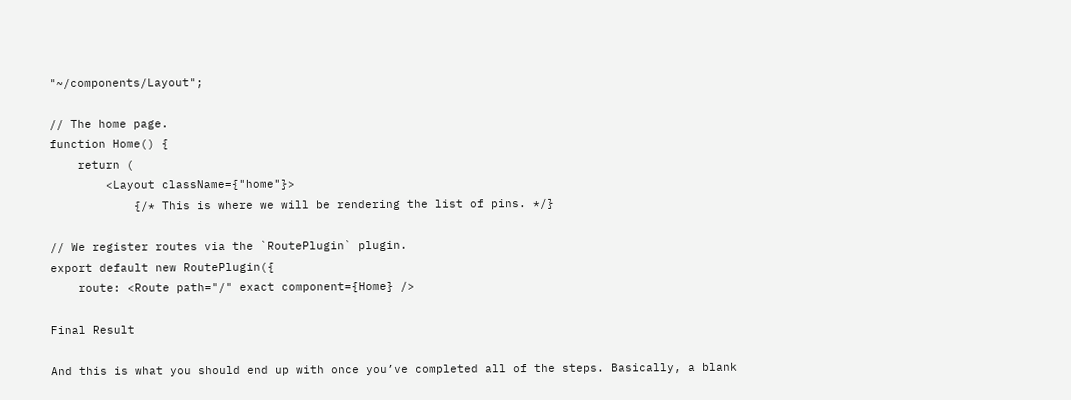"~/components/Layout";

// The home page.
function Home() {
    return (
        <Layout className={"home"}>
            {/* This is where we will be rendering the list of pins. */}

// We register routes via the `RoutePlugin` plugin.
export default new RoutePlugin({
    route: <Route path="/" exact component={Home} />

Final Result

And this is what you should end up with once you’ve completed all of the steps. Basically, a blank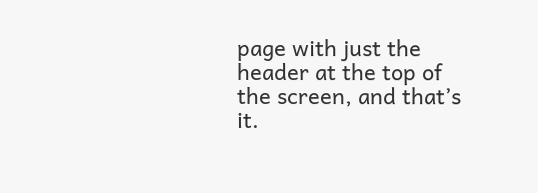page with just the header at the top of the screen, and that’s it.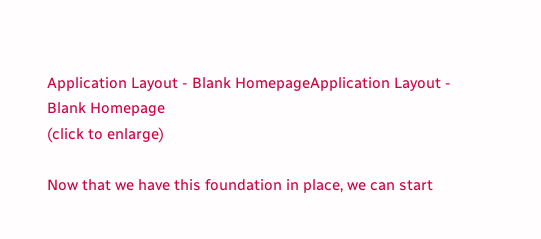Application Layout - Blank HomepageApplication Layout - Blank Homepage
(click to enlarge)

Now that we have this foundation in place, we can start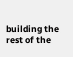building the rest of the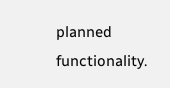planned functionality.